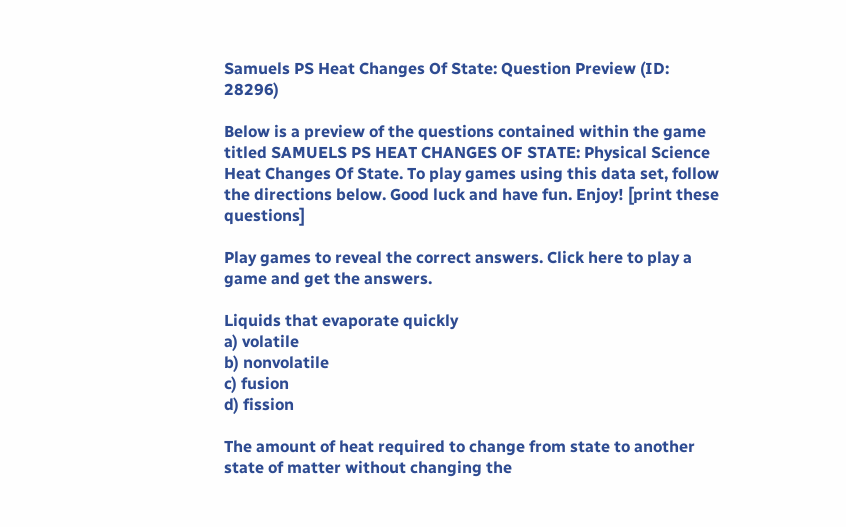Samuels PS Heat Changes Of State: Question Preview (ID: 28296)

Below is a preview of the questions contained within the game titled SAMUELS PS HEAT CHANGES OF STATE: Physical Science Heat Changes Of State. To play games using this data set, follow the directions below. Good luck and have fun. Enjoy! [print these questions]

Play games to reveal the correct answers. Click here to play a game and get the answers.

Liquids that evaporate quickly
a) volatile
b) nonvolatile
c) fusion
d) fission

The amount of heat required to change from state to another state of matter without changing the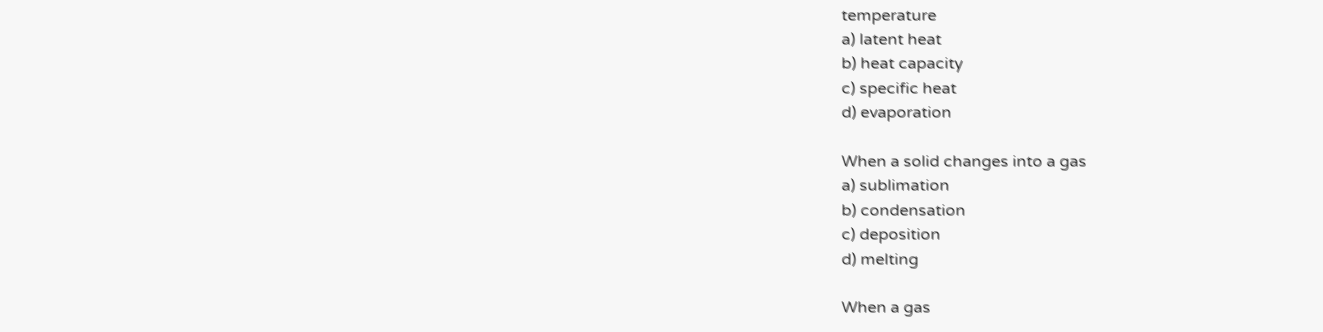temperature
a) latent heat
b) heat capacity
c) specific heat
d) evaporation

When a solid changes into a gas
a) sublimation
b) condensation
c) deposition
d) melting

When a gas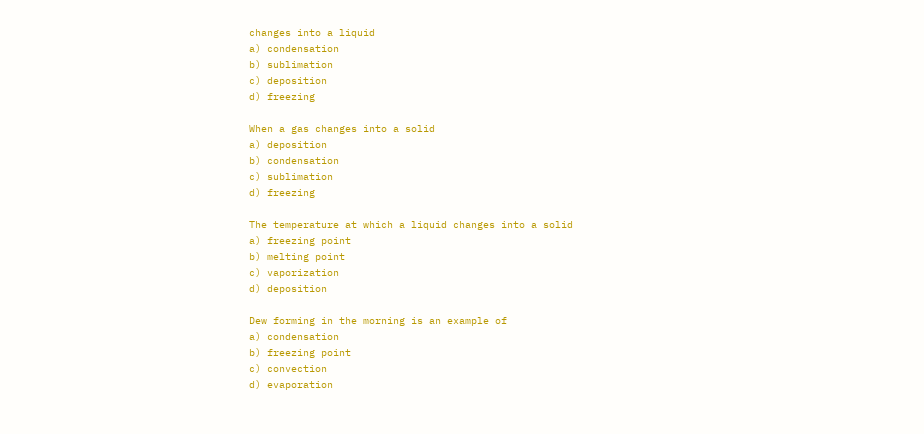changes into a liquid
a) condensation
b) sublimation
c) deposition
d) freezing

When a gas changes into a solid
a) deposition
b) condensation
c) sublimation
d) freezing

The temperature at which a liquid changes into a solid
a) freezing point
b) melting point
c) vaporization
d) deposition

Dew forming in the morning is an example of
a) condensation
b) freezing point
c) convection
d) evaporation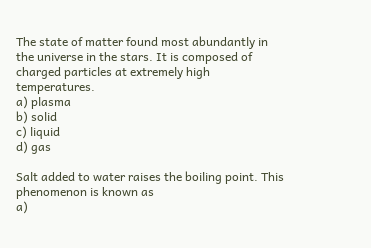The state of matter found most abundantly in the universe in the stars. It is composed of charged particles at extremely high temperatures.
a) plasma
b) solid
c) liquid
d) gas

Salt added to water raises the boiling point. This phenomenon is known as
a)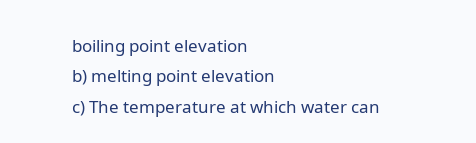boiling point elevation
b) melting point elevation
c) The temperature at which water can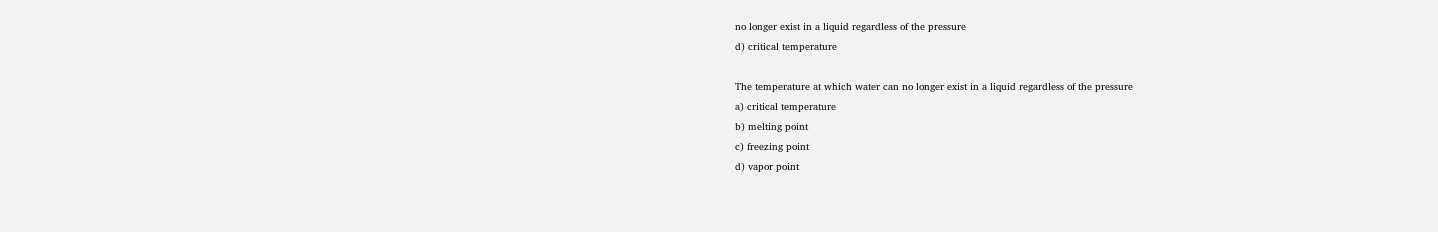no longer exist in a liquid regardless of the pressure
d) critical temperature

The temperature at which water can no longer exist in a liquid regardless of the pressure
a) critical temperature
b) melting point
c) freezing point
d) vapor point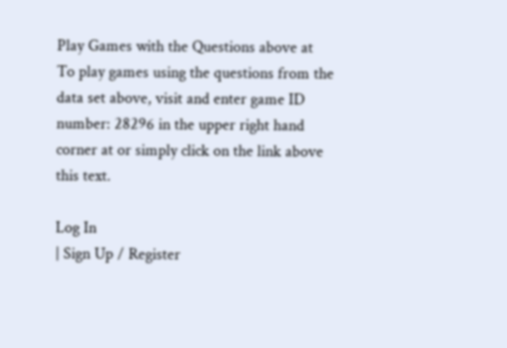Play Games with the Questions above at
To play games using the questions from the data set above, visit and enter game ID number: 28296 in the upper right hand corner at or simply click on the link above this text.

Log In
| Sign Up / Register